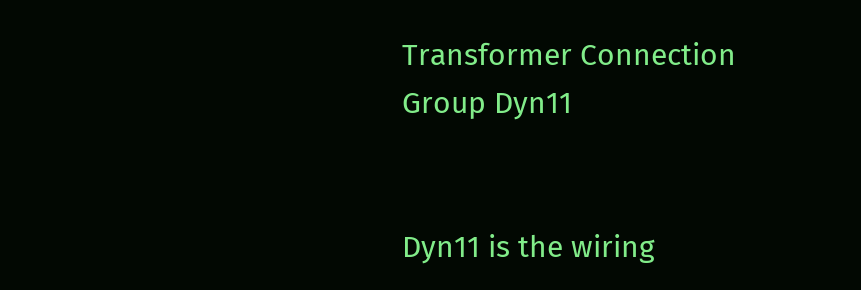Transformer Connection Group Dyn11


Dyn11 is the wiring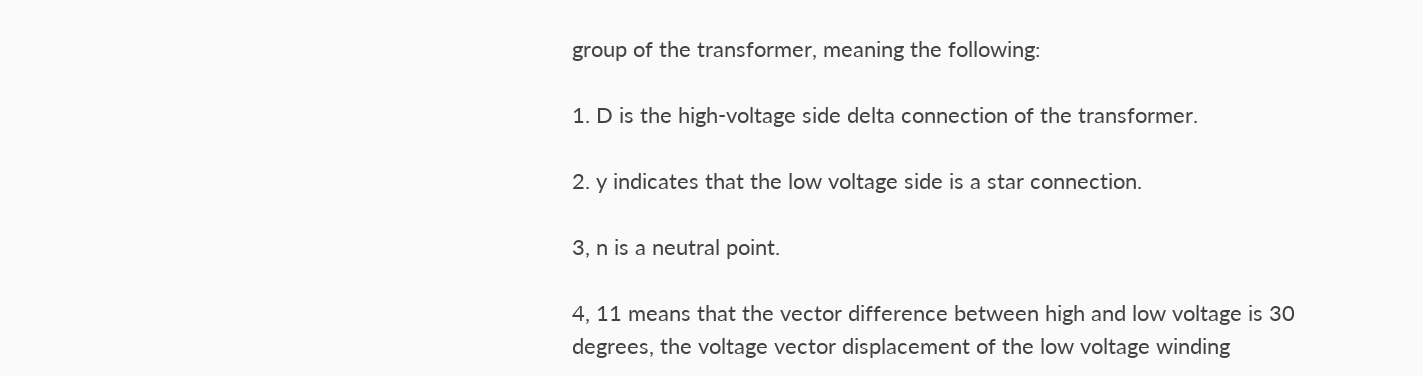group of the transformer, meaning the following:

1. D is the high-voltage side delta connection of the transformer.

2. y indicates that the low voltage side is a star connection.

3, n is a neutral point.

4, 11 means that the vector difference between high and low voltage is 30 degrees, the voltage vector displacement of the low voltage winding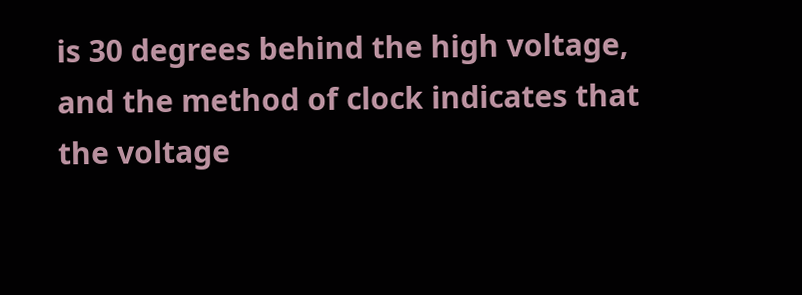is 30 degrees behind the high voltage, and the method of clock indicates that the voltage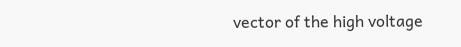vector of the high voltage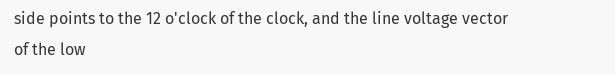side points to the 12 o'clock of the clock, and the line voltage vector of the low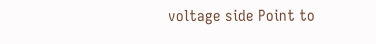voltage side Point to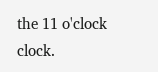the 11 o'clock clock.